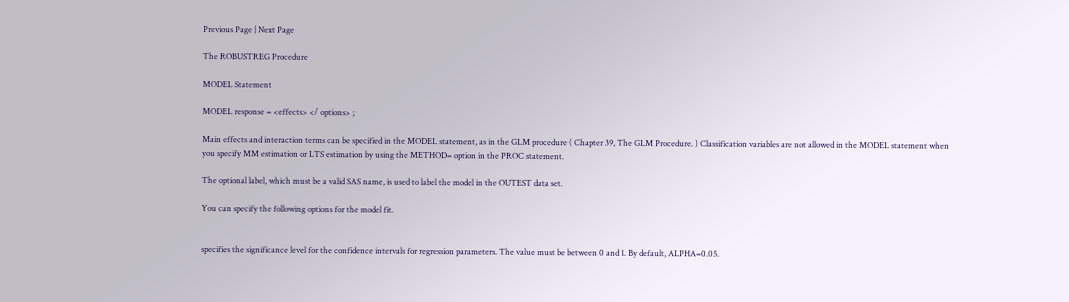Previous Page | Next Page

The ROBUSTREG Procedure

MODEL Statement

MODEL response = <effects> </ options> ;

Main effects and interaction terms can be specified in the MODEL statement, as in the GLM procedure ( Chapter 39, The GLM Procedure. ) Classification variables are not allowed in the MODEL statement when you specify MM estimation or LTS estimation by using the METHOD= option in the PROC statement.

The optional label, which must be a valid SAS name, is used to label the model in the OUTEST data set.

You can specify the following options for the model fit.


specifies the significance level for the confidence intervals for regression parameters. The value must be between 0 and 1. By default, ALPHA=0.05.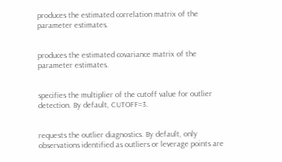produces the estimated correlation matrix of the parameter estimates.


produces the estimated covariance matrix of the parameter estimates.


specifies the multiplier of the cutoff value for outlier detection. By default, CUTOFF=3.


requests the outlier diagnostics. By default, only observations identified as outliers or leverage points are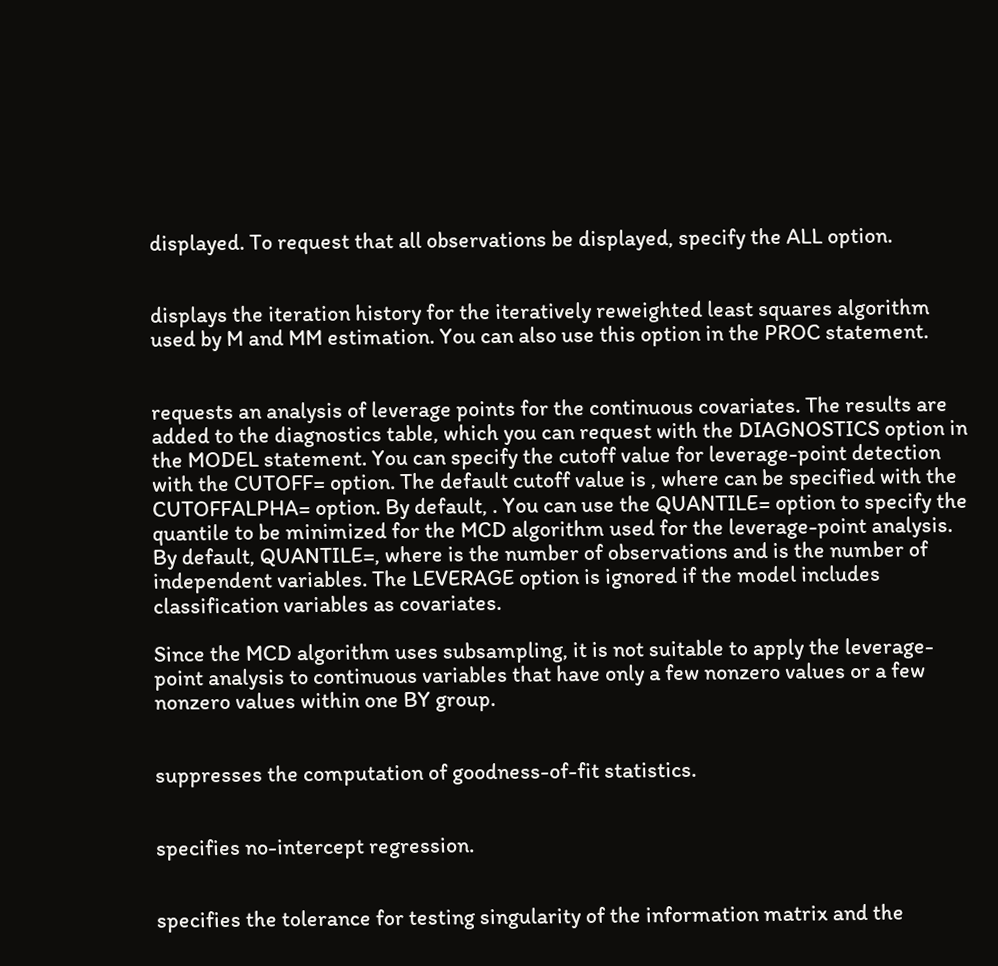displayed. To request that all observations be displayed, specify the ALL option.


displays the iteration history for the iteratively reweighted least squares algorithm used by M and MM estimation. You can also use this option in the PROC statement.


requests an analysis of leverage points for the continuous covariates. The results are added to the diagnostics table, which you can request with the DIAGNOSTICS option in the MODEL statement. You can specify the cutoff value for leverage-point detection with the CUTOFF= option. The default cutoff value is , where can be specified with the CUTOFFALPHA= option. By default, . You can use the QUANTILE= option to specify the quantile to be minimized for the MCD algorithm used for the leverage-point analysis. By default, QUANTILE=, where is the number of observations and is the number of independent variables. The LEVERAGE option is ignored if the model includes classification variables as covariates.

Since the MCD algorithm uses subsampling, it is not suitable to apply the leverage-point analysis to continuous variables that have only a few nonzero values or a few nonzero values within one BY group.


suppresses the computation of goodness-of-fit statistics.


specifies no-intercept regression.


specifies the tolerance for testing singularity of the information matrix and the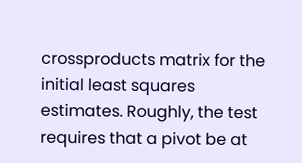crossproducts matrix for the initial least squares estimates. Roughly, the test requires that a pivot be at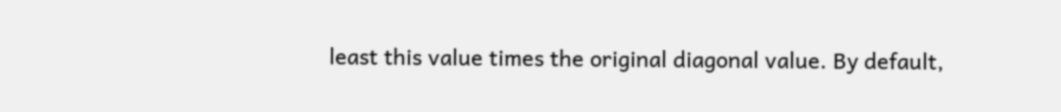least this value times the original diagonal value. By default,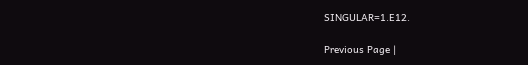SINGULAR=1.E12.

Previous Page |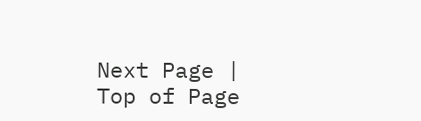Next Page | Top of Page